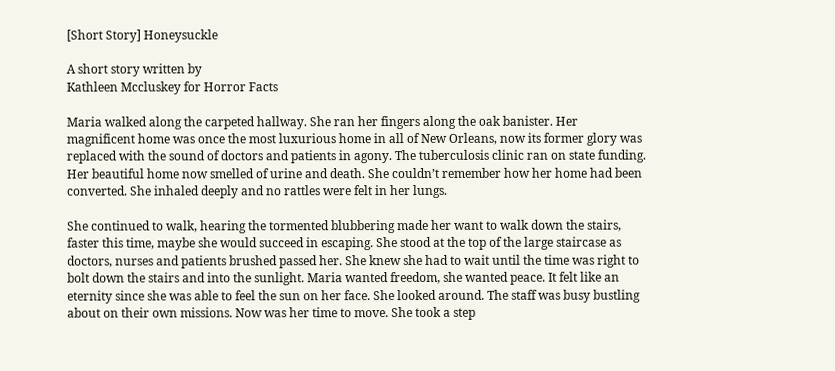[Short Story] Honeysuckle

A short story written by
Kathleen Mccluskey for Horror Facts

Maria walked along the carpeted hallway. She ran her fingers along the oak banister. Her magnificent home was once the most luxurious home in all of New Orleans, now its former glory was replaced with the sound of doctors and patients in agony. The tuberculosis clinic ran on state funding. Her beautiful home now smelled of urine and death. She couldn’t remember how her home had been converted. She inhaled deeply and no rattles were felt in her lungs.

She continued to walk, hearing the tormented blubbering made her want to walk down the stairs, faster this time, maybe she would succeed in escaping. She stood at the top of the large staircase as doctors, nurses and patients brushed passed her. She knew she had to wait until the time was right to bolt down the stairs and into the sunlight. Maria wanted freedom, she wanted peace. It felt like an eternity since she was able to feel the sun on her face. She looked around. The staff was busy bustling about on their own missions. Now was her time to move. She took a step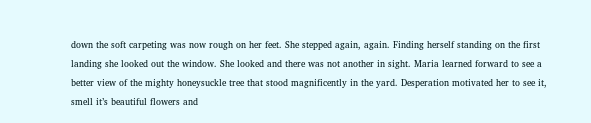down the soft carpeting was now rough on her feet. She stepped again, again. Finding herself standing on the first landing she looked out the window. She looked and there was not another in sight. Maria learned forward to see a better view of the mighty honeysuckle tree that stood magnificently in the yard. Desperation motivated her to see it, smell it’s beautiful flowers and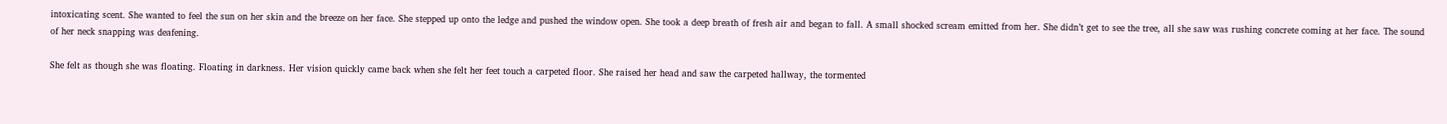intoxicating scent. She wanted to feel the sun on her skin and the breeze on her face. She stepped up onto the ledge and pushed the window open. She took a deep breath of fresh air and began to fall. A small shocked scream emitted from her. She didn’t get to see the tree, all she saw was rushing concrete coming at her face. The sound of her neck snapping was deafening.

She felt as though she was floating. Floating in darkness. Her vision quickly came back when she felt her feet touch a carpeted floor. She raised her head and saw the carpeted hallway, the tormented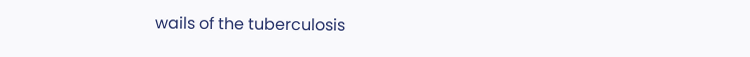wails of the tuberculosis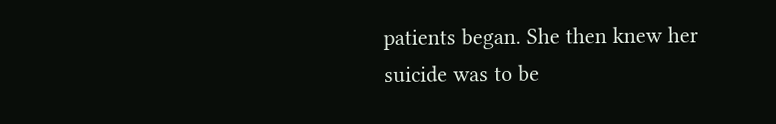patients began. She then knew her suicide was to be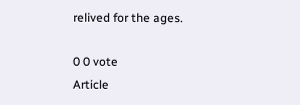relived for the ages.

0 0 vote
Article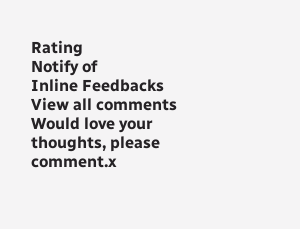Rating
Notify of
Inline Feedbacks
View all comments
Would love your thoughts, please comment.x